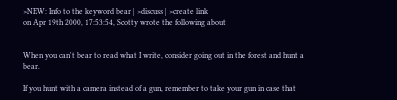>NEW: Info to the keyword bear | >discuss | >create link
on Apr 19th 2000, 17:53:54, Scotty wrote the following about


When you can't bear to read what I write, consider going out in the forest and hunt a bear.

If you hunt with a camera instead of a gun, remember to take your gun in case that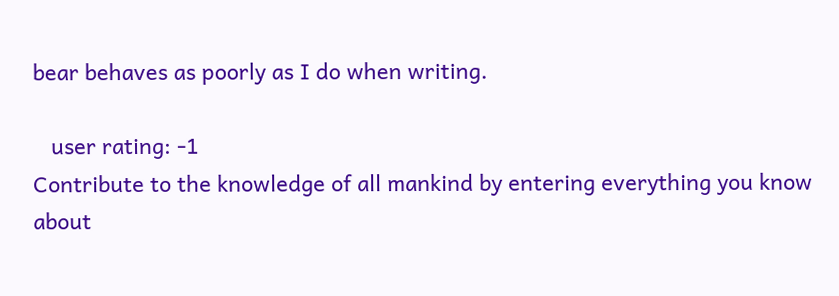bear behaves as poorly as I do when writing.

   user rating: -1
Contribute to the knowledge of all mankind by entering everything you know about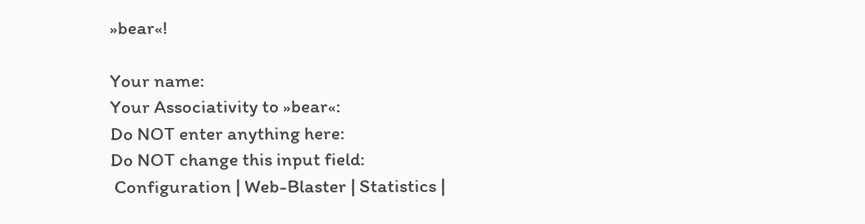»bear«!

Your name:
Your Associativity to »bear«:
Do NOT enter anything here:
Do NOT change this input field:
 Configuration | Web-Blaster | Statistics |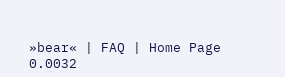»bear« | FAQ | Home Page
0.0032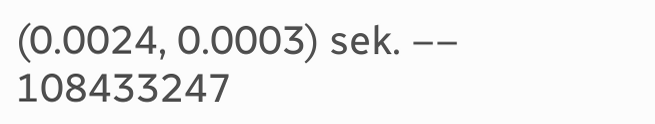(0.0024, 0.0003) sek. –– 108433247